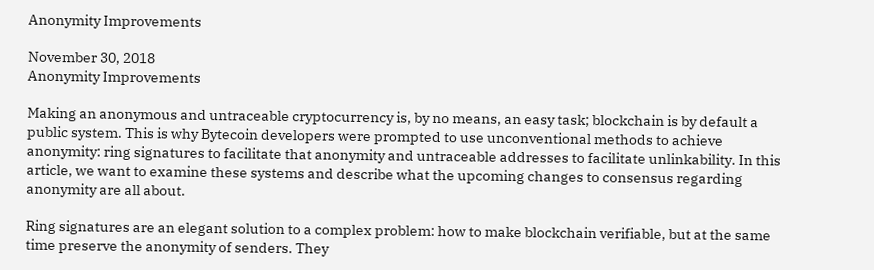Anonymity Improvements

November 30, 2018
Anonymity Improvements

Making an anonymous and untraceable cryptocurrency is, by no means, an easy task; blockchain is by default a public system. This is why Bytecoin developers were prompted to use unconventional methods to achieve anonymity: ring signatures to facilitate that anonymity and untraceable addresses to facilitate unlinkability. In this article, we want to examine these systems and describe what the upcoming changes to consensus regarding anonymity are all about.

Ring signatures are an elegant solution to a complex problem: how to make blockchain verifiable, but at the same time preserve the anonymity of senders. They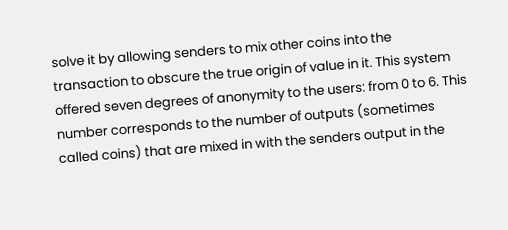solve it by allowing senders to mix other coins into the transaction to obscure the true origin of value in it. This system offered seven degrees of anonymity to the users: from 0 to 6. This number corresponds to the number of outputs (sometimes called coins) that are mixed in with the senders output in the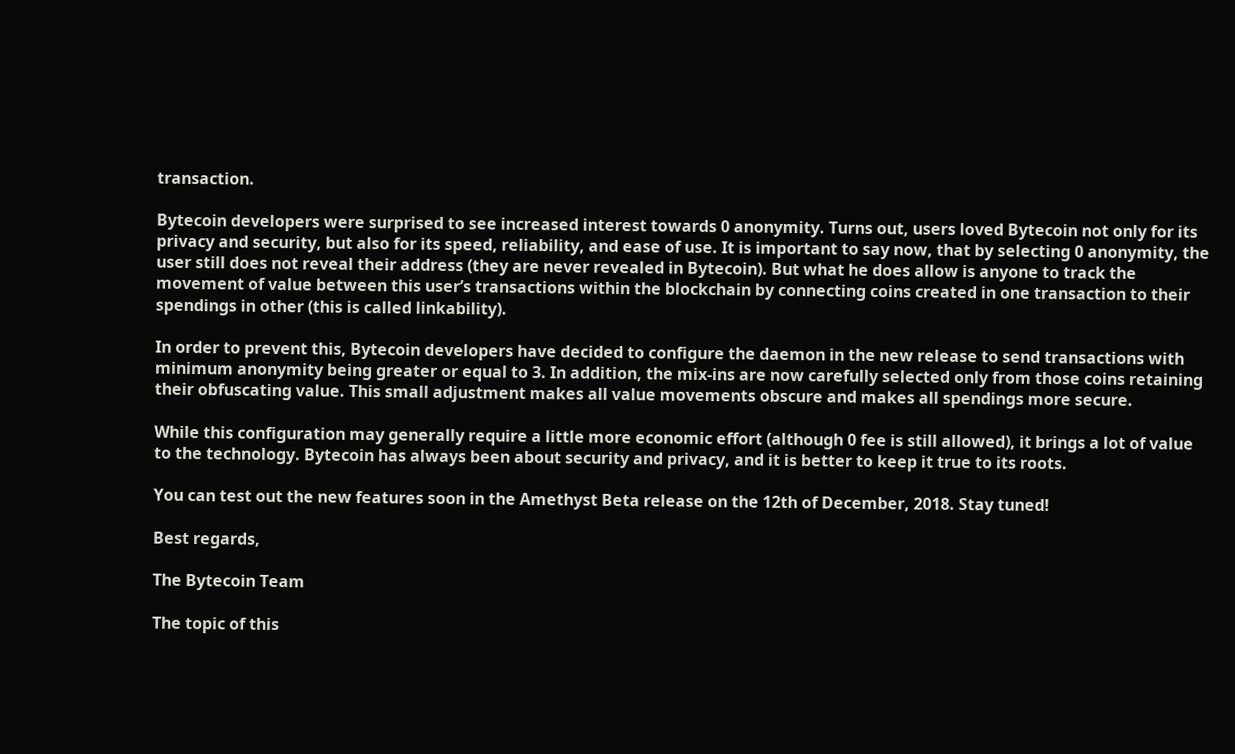transaction.

Bytecoin developers were surprised to see increased interest towards 0 anonymity. Turns out, users loved Bytecoin not only for its privacy and security, but also for its speed, reliability, and ease of use. It is important to say now, that by selecting 0 anonymity, the user still does not reveal their address (they are never revealed in Bytecoin). But what he does allow is anyone to track the movement of value between this user’s transactions within the blockchain by connecting coins created in one transaction to their spendings in other (this is called linkability).

In order to prevent this, Bytecoin developers have decided to configure the daemon in the new release to send transactions with minimum anonymity being greater or equal to 3. In addition, the mix-ins are now carefully selected only from those coins retaining their obfuscating value. This small adjustment makes all value movements obscure and makes all spendings more secure.

While this configuration may generally require a little more economic effort (although 0 fee is still allowed), it brings a lot of value to the technology. Bytecoin has always been about security and privacy, and it is better to keep it true to its roots.

You can test out the new features soon in the Amethyst Beta release on the 12th of December, 2018. Stay tuned!

Best regards,

The Bytecoin Team

The topic of this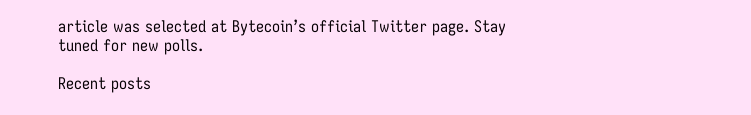article was selected at Bytecoin’s official Twitter page. Stay tuned for new polls.

Recent posts